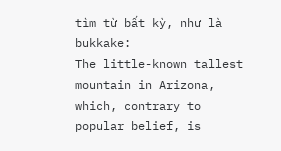tìm từ bất kỳ, như là bukkake:
The little-known tallest mountain in Arizona, which, contrary to popular belief, is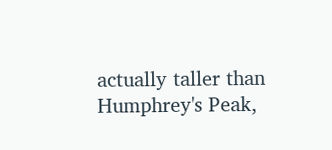actually taller than Humphrey's Peak,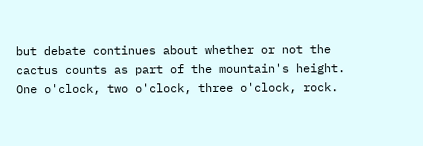but debate continues about whether or not the cactus counts as part of the mountain's height.
One o'clock, two o'clock, three o'clock, rock.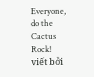Everyone, do the Cactus Rock!
viết bởi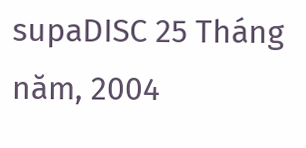supaDISC 25 Tháng năm, 2004